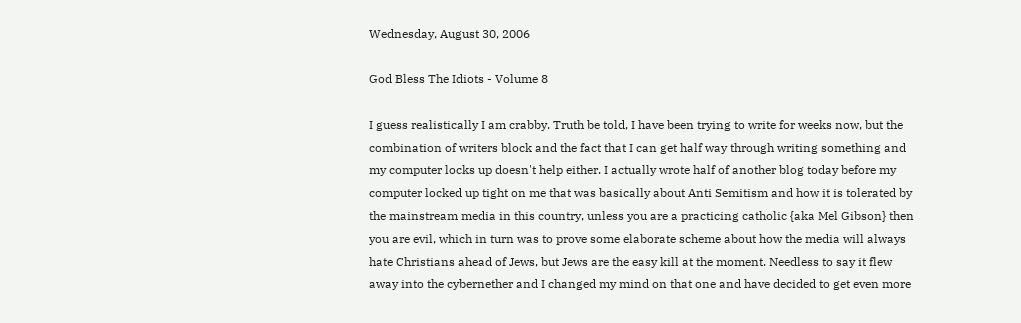Wednesday, August 30, 2006

God Bless The Idiots - Volume 8

I guess realistically I am crabby. Truth be told, I have been trying to write for weeks now, but the combination of writers block and the fact that I can get half way through writing something and my computer locks up doesn't help either. I actually wrote half of another blog today before my computer locked up tight on me that was basically about Anti Semitism and how it is tolerated by the mainstream media in this country, unless you are a practicing catholic {aka Mel Gibson} then you are evil, which in turn was to prove some elaborate scheme about how the media will always hate Christians ahead of Jews, but Jews are the easy kill at the moment. Needless to say it flew away into the cybernether and I changed my mind on that one and have decided to get even more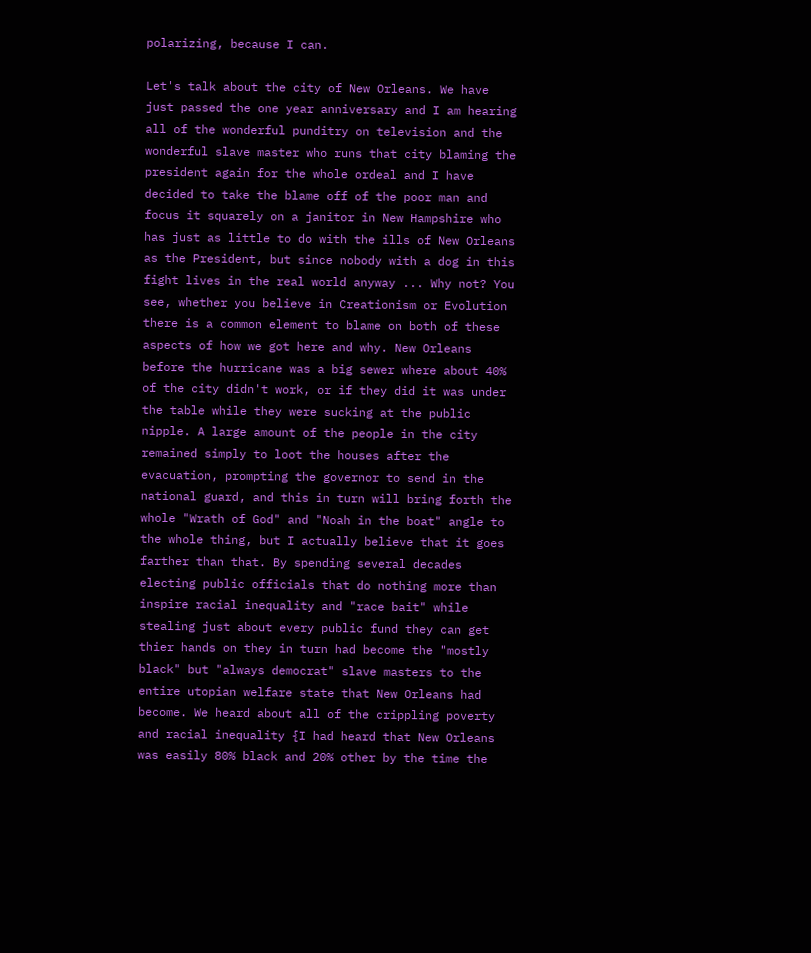polarizing, because I can.

Let's talk about the city of New Orleans. We have just passed the one year anniversary and I am hearing all of the wonderful punditry on television and the wonderful slave master who runs that city blaming the president again for the whole ordeal and I have decided to take the blame off of the poor man and focus it squarely on a janitor in New Hampshire who has just as little to do with the ills of New Orleans as the President, but since nobody with a dog in this fight lives in the real world anyway ... Why not? You see, whether you believe in Creationism or Evolution there is a common element to blame on both of these aspects of how we got here and why. New Orleans before the hurricane was a big sewer where about 40% of the city didn't work, or if they did it was under the table while they were sucking at the public nipple. A large amount of the people in the city remained simply to loot the houses after the evacuation, prompting the governor to send in the national guard, and this in turn will bring forth the whole "Wrath of God" and "Noah in the boat" angle to the whole thing, but I actually believe that it goes farther than that. By spending several decades electing public officials that do nothing more than inspire racial inequality and "race bait" while stealing just about every public fund they can get thier hands on they in turn had become the "mostly black" but "always democrat" slave masters to the entire utopian welfare state that New Orleans had become. We heard about all of the crippling poverty and racial inequality {I had heard that New Orleans was easily 80% black and 20% other by the time the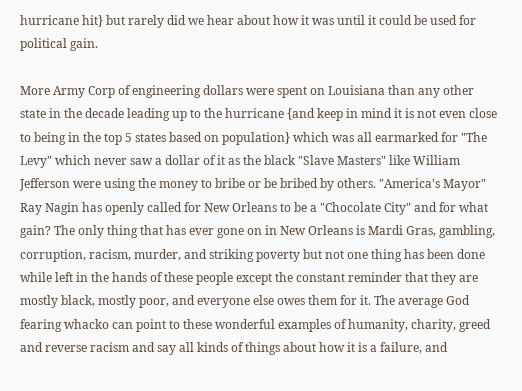hurricane hit} but rarely did we hear about how it was until it could be used for political gain.

More Army Corp of engineering dollars were spent on Louisiana than any other state in the decade leading up to the hurricane {and keep in mind it is not even close to being in the top 5 states based on population} which was all earmarked for "The Levy" which never saw a dollar of it as the black "Slave Masters" like William Jefferson were using the money to bribe or be bribed by others. "America's Mayor" Ray Nagin has openly called for New Orleans to be a "Chocolate City" and for what gain? The only thing that has ever gone on in New Orleans is Mardi Gras, gambling, corruption, racism, murder, and striking poverty but not one thing has been done while left in the hands of these people except the constant reminder that they are mostly black, mostly poor, and everyone else owes them for it. The average God fearing whacko can point to these wonderful examples of humanity, charity, greed and reverse racism and say all kinds of things about how it is a failure, and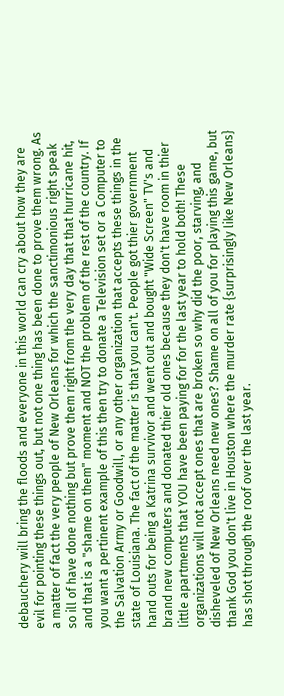debauchery will bring the floods and everyone in this world can cry about how they are evil for pointing these things out, but not one thing has been done to prove them wrong. As a matter of fact the very people of New Orleans for which the sanctimonious right speak so ill of have done nothing but prove them right from the very day that that hurricane hit, and that is a "shame on them" moment and NOT the problem of the rest of the country. If you want a pertinent example of this then try to donate a Television set or a Computer to the Salvation Army or Goodwill, or any other organization that accepts these things in the state of Louisiana. The fact of the matter is that you can't. People got thier government hand outs for being a Katrina survivor and went out and bought "Wide Screen" TV's and brand new computers and donated thier old ones because they don't have room in thier little apartments that YOU have been paying for for the last year to hold both! These organizations will not accept ones that are broken so why did the poor, starving, and disheveled of New Orleans need new ones? Shame on all of you for playing this game, but thank God you don't live in Houston where the murder rate {surprisingly like New Orleans} has shot through the roof over the last year.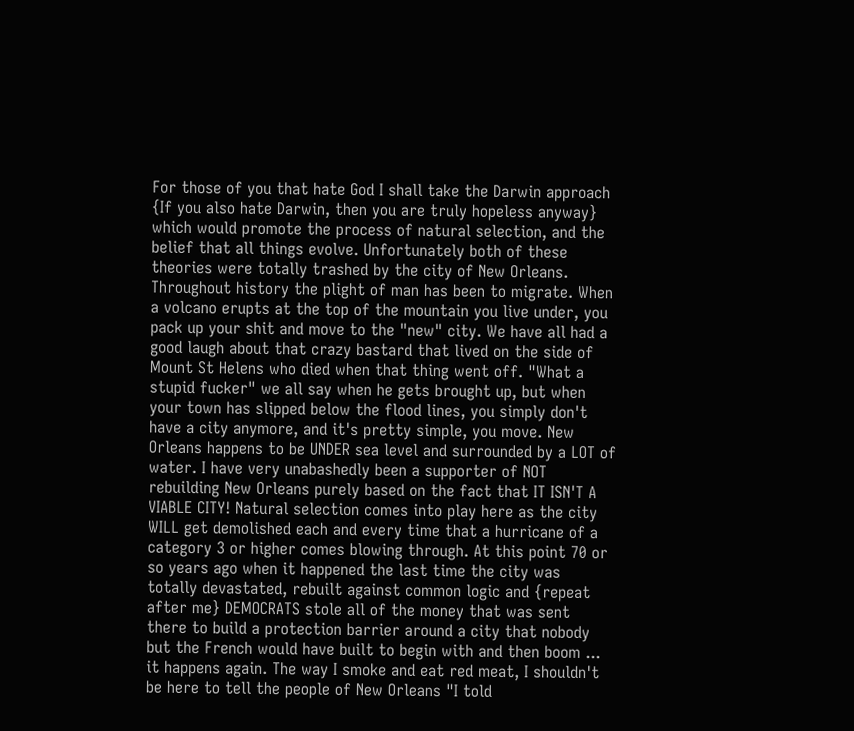For those of you that hate God I shall take the Darwin approach {If you also hate Darwin, then you are truly hopeless anyway} which would promote the process of natural selection, and the belief that all things evolve. Unfortunately both of these theories were totally trashed by the city of New Orleans. Throughout history the plight of man has been to migrate. When a volcano erupts at the top of the mountain you live under, you pack up your shit and move to the "new" city. We have all had a good laugh about that crazy bastard that lived on the side of Mount St Helens who died when that thing went off. "What a stupid fucker" we all say when he gets brought up, but when your town has slipped below the flood lines, you simply don't have a city anymore, and it's pretty simple, you move. New Orleans happens to be UNDER sea level and surrounded by a LOT of water. I have very unabashedly been a supporter of NOT rebuilding New Orleans purely based on the fact that IT ISN'T A VIABLE CITY! Natural selection comes into play here as the city WILL get demolished each and every time that a hurricane of a category 3 or higher comes blowing through. At this point 70 or so years ago when it happened the last time the city was totally devastated, rebuilt against common logic and {repeat after me} DEMOCRATS stole all of the money that was sent there to build a protection barrier around a city that nobody but the French would have built to begin with and then boom ... it happens again. The way I smoke and eat red meat, I shouldn't be here to tell the people of New Orleans "I told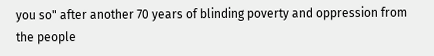you so" after another 70 years of blinding poverty and oppression from the people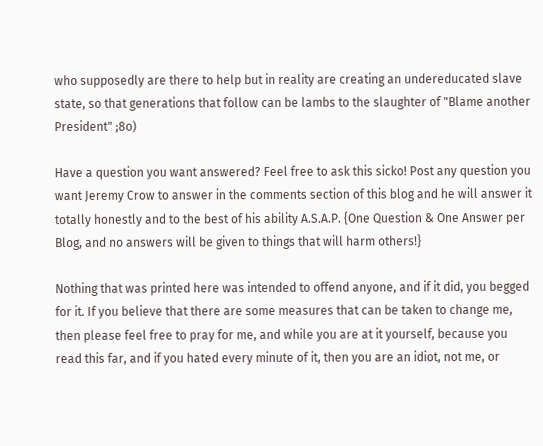who supposedly are there to help but in reality are creating an undereducated slave state, so that generations that follow can be lambs to the slaughter of "Blame another President" ;8o)

Have a question you want answered? Feel free to ask this sicko! Post any question you want Jeremy Crow to answer in the comments section of this blog and he will answer it totally honestly and to the best of his ability A.S.A.P. {One Question & One Answer per Blog, and no answers will be given to things that will harm others!}

Nothing that was printed here was intended to offend anyone, and if it did, you begged for it. If you believe that there are some measures that can be taken to change me, then please feel free to pray for me, and while you are at it yourself, because you read this far, and if you hated every minute of it, then you are an idiot, not me, or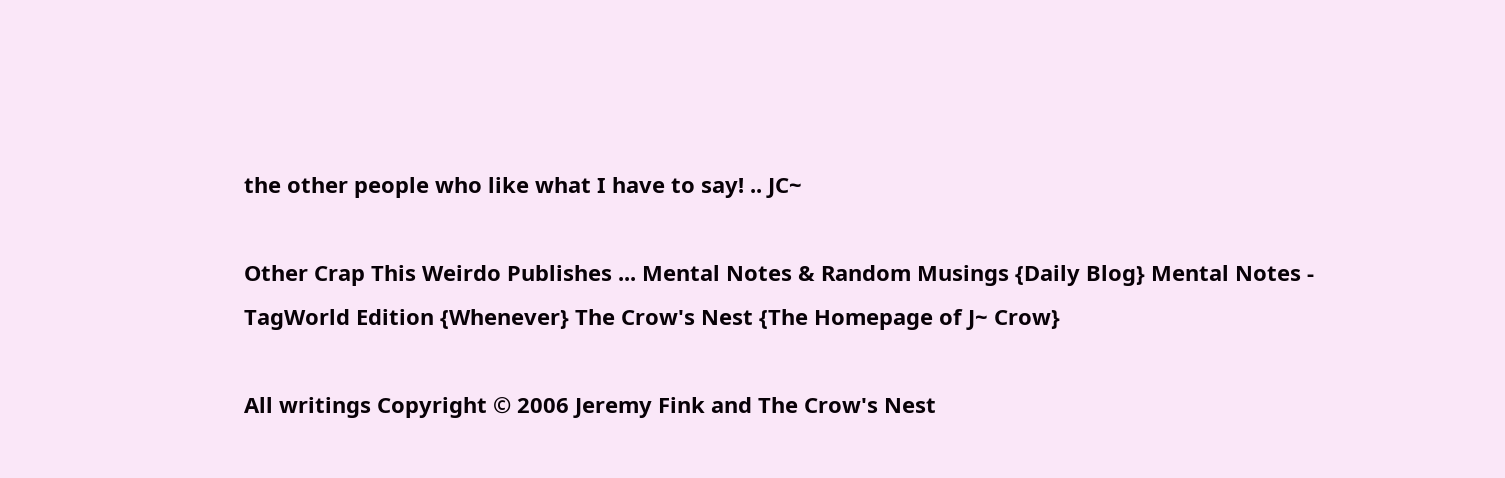the other people who like what I have to say! .. JC~

Other Crap This Weirdo Publishes ... Mental Notes & Random Musings {Daily Blog} Mental Notes - TagWorld Edition {Whenever} The Crow's Nest {The Homepage of J~ Crow}

All writings Copyright © 2006 Jeremy Fink and The Crow's Nest